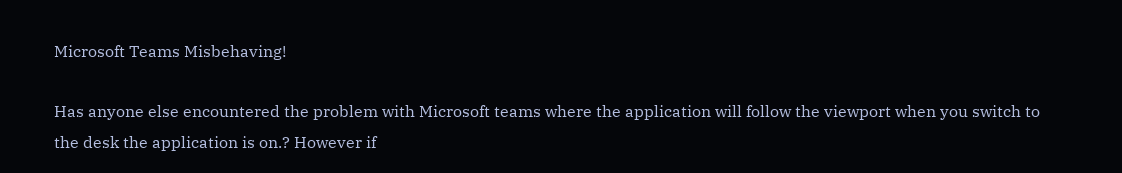Microsoft Teams Misbehaving!

Has anyone else encountered the problem with Microsoft teams where the application will follow the viewport when you switch to the desk the application is on.? However if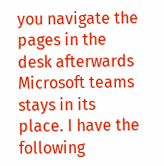you navigate the pages in the desk afterwards Microsoft teams stays in its place. I have the following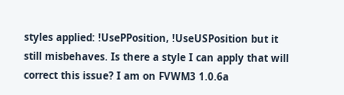styles applied: !UsePPosition, !UseUSPosition but it still misbehaves. Is there a style I can apply that will correct this issue? I am on FVWM3 1.0.6a